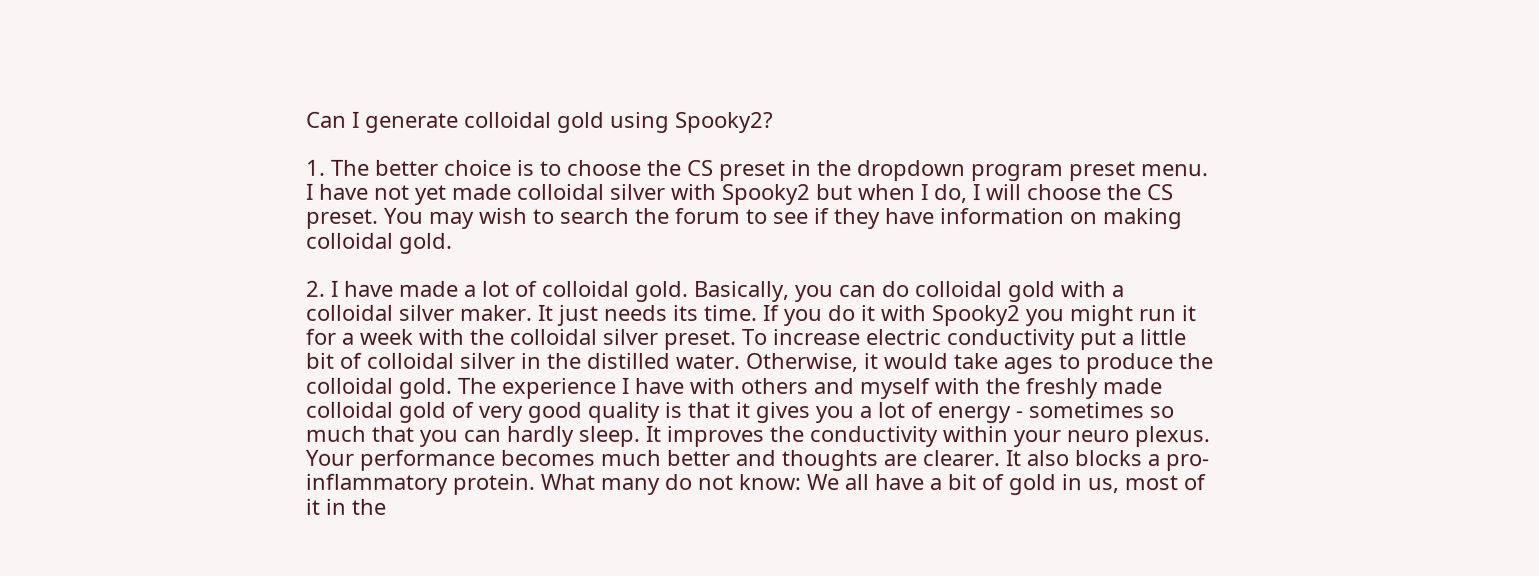Can I generate colloidal gold using Spooky2?

1. The better choice is to choose the CS preset in the dropdown program preset menu. I have not yet made colloidal silver with Spooky2 but when I do, I will choose the CS preset. You may wish to search the forum to see if they have information on making colloidal gold.

2. I have made a lot of colloidal gold. Basically, you can do colloidal gold with a colloidal silver maker. It just needs its time. If you do it with Spooky2 you might run it for a week with the colloidal silver preset. To increase electric conductivity put a little bit of colloidal silver in the distilled water. Otherwise, it would take ages to produce the colloidal gold. The experience I have with others and myself with the freshly made colloidal gold of very good quality is that it gives you a lot of energy - sometimes so much that you can hardly sleep. It improves the conductivity within your neuro plexus. Your performance becomes much better and thoughts are clearer. It also blocks a pro-inflammatory protein. What many do not know: We all have a bit of gold in us, most of it in the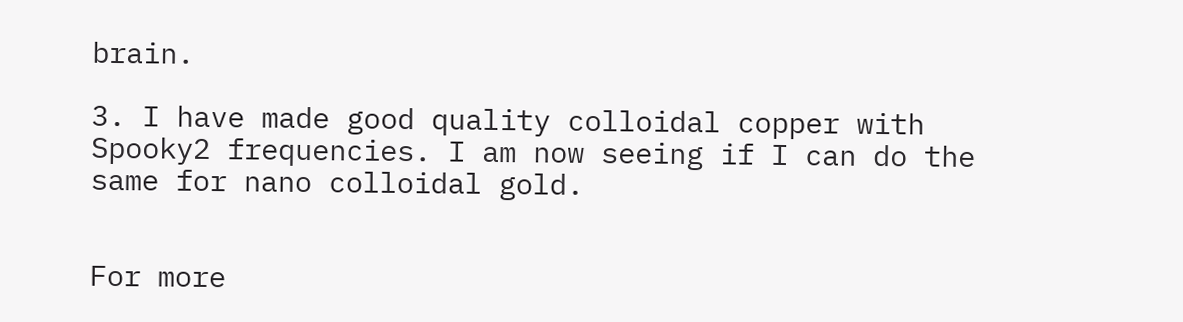brain.

3. I have made good quality colloidal copper with Spooky2 frequencies. I am now seeing if I can do the same for nano colloidal gold.


For more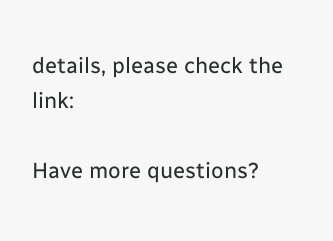details, please check the link:

Have more questions?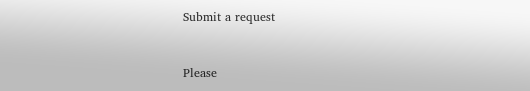Submit a request


Please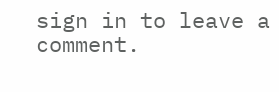sign in to leave a comment.